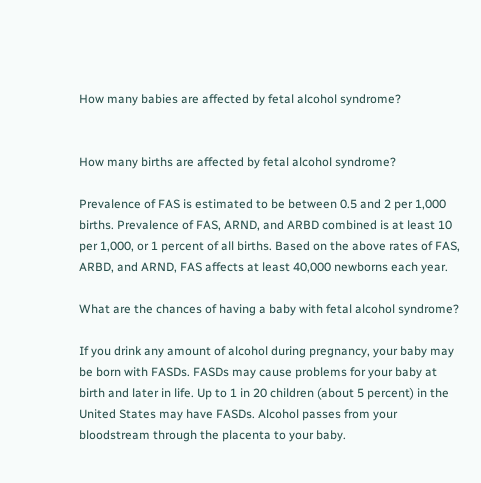How many babies are affected by fetal alcohol syndrome?


How many births are affected by fetal alcohol syndrome?

Prevalence of FAS is estimated to be between 0.5 and 2 per 1,000 births. Prevalence of FAS, ARND, and ARBD combined is at least 10 per 1,000, or 1 percent of all births. Based on the above rates of FAS, ARBD, and ARND, FAS affects at least 40,000 newborns each year.

What are the chances of having a baby with fetal alcohol syndrome?

If you drink any amount of alcohol during pregnancy, your baby may be born with FASDs. FASDs may cause problems for your baby at birth and later in life. Up to 1 in 20 children (about 5 percent) in the United States may have FASDs. Alcohol passes from your bloodstream through the placenta to your baby.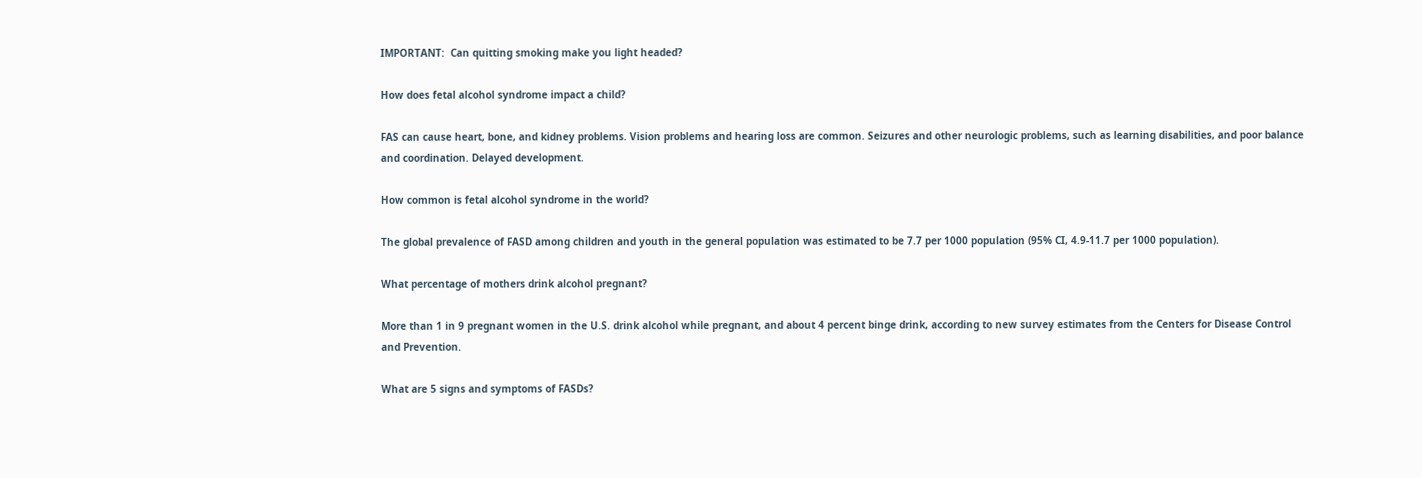IMPORTANT:  Can quitting smoking make you light headed?

How does fetal alcohol syndrome impact a child?

FAS can cause heart, bone, and kidney problems. Vision problems and hearing loss are common. Seizures and other neurologic problems, such as learning disabilities, and poor balance and coordination. Delayed development.

How common is fetal alcohol syndrome in the world?

The global prevalence of FASD among children and youth in the general population was estimated to be 7.7 per 1000 population (95% CI, 4.9-11.7 per 1000 population).

What percentage of mothers drink alcohol pregnant?

More than 1 in 9 pregnant women in the U.S. drink alcohol while pregnant, and about 4 percent binge drink, according to new survey estimates from the Centers for Disease Control and Prevention.

What are 5 signs and symptoms of FASDs?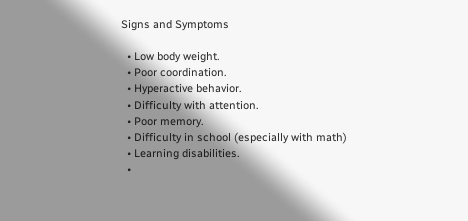Signs and Symptoms

  • Low body weight.
  • Poor coordination.
  • Hyperactive behavior.
  • Difficulty with attention.
  • Poor memory.
  • Difficulty in school (especially with math)
  • Learning disabilities.
  •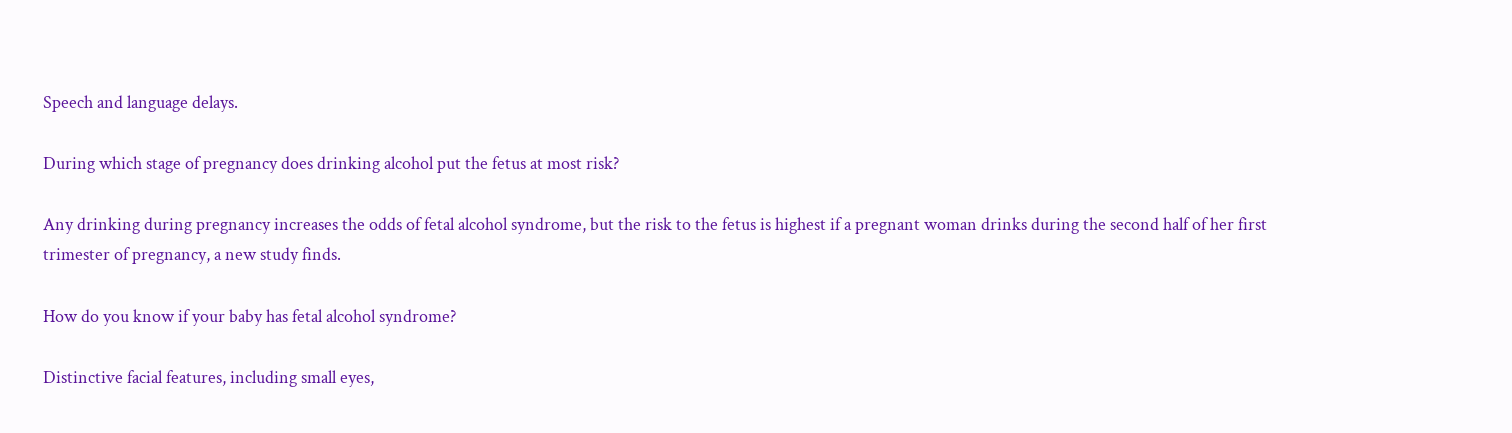Speech and language delays.

During which stage of pregnancy does drinking alcohol put the fetus at most risk?

Any drinking during pregnancy increases the odds of fetal alcohol syndrome, but the risk to the fetus is highest if a pregnant woman drinks during the second half of her first trimester of pregnancy, a new study finds.

How do you know if your baby has fetal alcohol syndrome?

Distinctive facial features, including small eyes,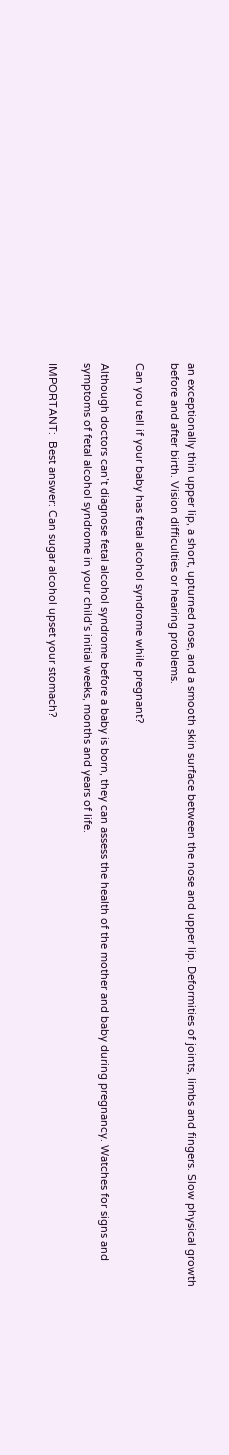an exceptionally thin upper lip, a short, upturned nose, and a smooth skin surface between the nose and upper lip. Deformities of joints, limbs and fingers. Slow physical growth before and after birth. Vision difficulties or hearing problems.

Can you tell if your baby has fetal alcohol syndrome while pregnant?

Although doctors can’t diagnose fetal alcohol syndrome before a baby is born, they can assess the health of the mother and baby during pregnancy. Watches for signs and symptoms of fetal alcohol syndrome in your child’s initial weeks, months and years of life.

IMPORTANT:  Best answer: Can sugar alcohol upset your stomach?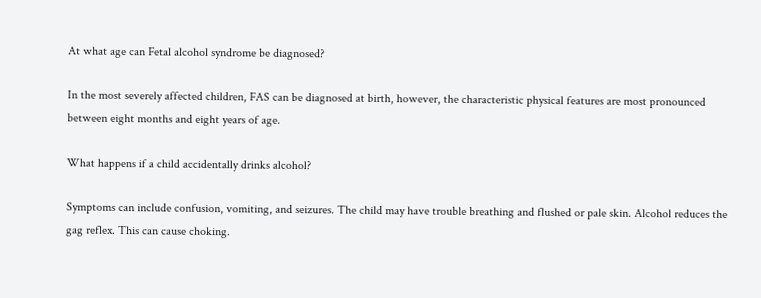At what age can Fetal alcohol syndrome be diagnosed?

In the most severely affected children, FAS can be diagnosed at birth, however, the characteristic physical features are most pronounced between eight months and eight years of age.

What happens if a child accidentally drinks alcohol?

Symptoms can include confusion, vomiting, and seizures. The child may have trouble breathing and flushed or pale skin. Alcohol reduces the gag reflex. This can cause choking.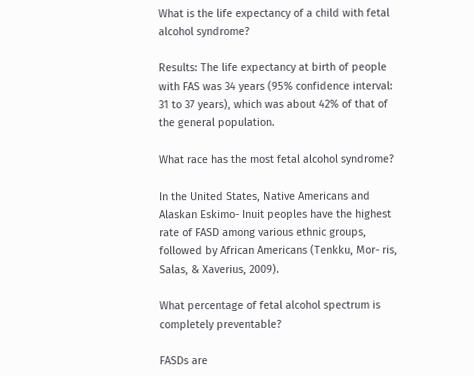What is the life expectancy of a child with fetal alcohol syndrome?

Results: The life expectancy at birth of people with FAS was 34 years (95% confidence interval: 31 to 37 years), which was about 42% of that of the general population.

What race has the most fetal alcohol syndrome?

In the United States, Native Americans and Alaskan Eskimo- Inuit peoples have the highest rate of FASD among various ethnic groups, followed by African Americans (Tenkku, Mor- ris, Salas, & Xaverius, 2009).

What percentage of fetal alcohol spectrum is completely preventable?

FASDs are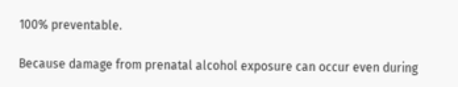100% preventable.

Because damage from prenatal alcohol exposure can occur even during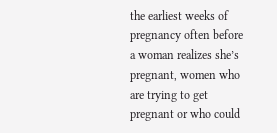the earliest weeks of pregnancy often before a woman realizes she’s pregnant, women who are trying to get pregnant or who could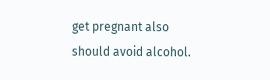get pregnant also should avoid alcohol.